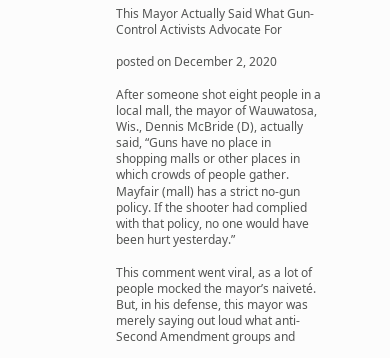This Mayor Actually Said What Gun-Control Activists Advocate For

posted on December 2, 2020

After someone shot eight people in a local mall, the mayor of Wauwatosa, Wis., Dennis McBride (D), actually said, “Guns have no place in shopping malls or other places in which crowds of people gather. Mayfair (mall) has a strict no-gun policy. If the shooter had complied with that policy, no one would have been hurt yesterday.”

This comment went viral, as a lot of people mocked the mayor’s naiveté. But, in his defense, this mayor was merely saying out loud what anti-Second Amendment groups and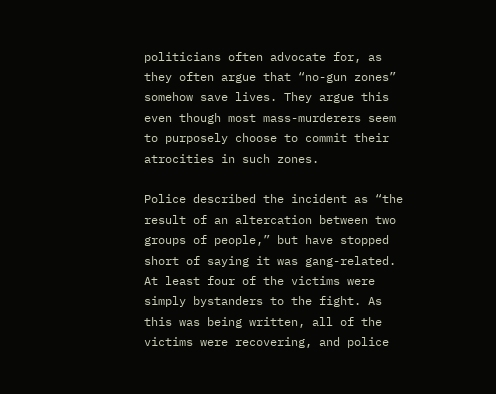politicians often advocate for, as they often argue that “no-gun zones” somehow save lives. They argue this even though most mass-murderers seem to purposely choose to commit their atrocities in such zones.

Police described the incident as “the result of an altercation between two groups of people,” but have stopped short of saying it was gang-related. At least four of the victims were simply bystanders to the fight. As this was being written, all of the victims were recovering, and police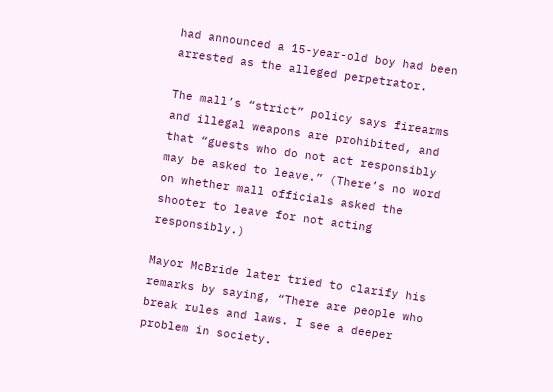had announced a 15-year-old boy had been arrested as the alleged perpetrator.

The mall’s “strict” policy says firearms and illegal weapons are prohibited, and that “guests who do not act responsibly may be asked to leave.” (There’s no word on whether mall officials asked the shooter to leave for not acting responsibly.)

Mayor McBride later tried to clarify his remarks by saying, “There are people who break rules and laws. I see a deeper problem in society.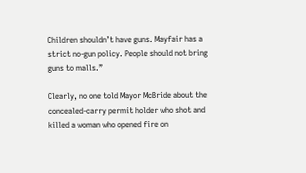Children shouldn’t have guns. Mayfair has a strict no-gun policy. People should not bring guns to malls.”

Clearly, no one told Mayor McBride about the concealed-carry permit holder who shot and killed a woman who opened fire on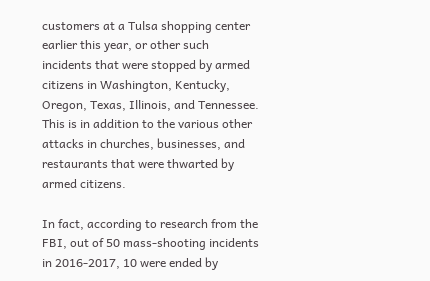customers at a Tulsa shopping center earlier this year, or other such incidents that were stopped by armed citizens in Washington, Kentucky, Oregon, Texas, Illinois, and Tennessee. This is in addition to the various other attacks in churches, businesses, and restaurants that were thwarted by armed citizens.

In fact, according to research from the FBI, out of 50 mass-shooting incidents in 2016-2017, 10 were ended by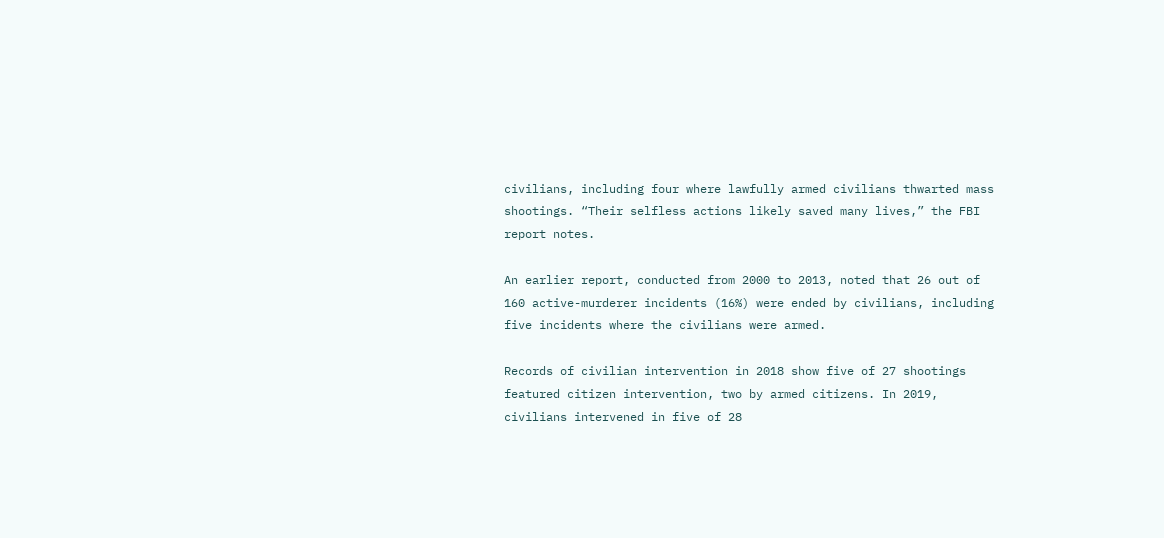civilians, including four where lawfully armed civilians thwarted mass shootings. “Their selfless actions likely saved many lives,” the FBI report notes.

An earlier report, conducted from 2000 to 2013, noted that 26 out of 160 active-murderer incidents (16%) were ended by civilians, including five incidents where the civilians were armed.

Records of civilian intervention in 2018 show five of 27 shootings featured citizen intervention, two by armed citizens. In 2019, civilians intervened in five of 28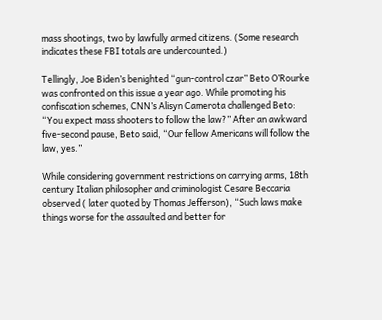mass shootings, two by lawfully armed citizens. (Some research indicates these FBI totals are undercounted.)

Tellingly, Joe Biden’s benighted “gun-control czar” Beto O’Rourke was confronted on this issue a year ago. While promoting his confiscation schemes, CNN’s Alisyn Camerota challenged Beto: “You expect mass shooters to follow the law?” After an awkward five-second pause, Beto said, “Our fellow Americans will follow the law, yes.”

While considering government restrictions on carrying arms, 18th century Italian philosopher and criminologist Cesare Beccaria observed ( later quoted by Thomas Jefferson), “Such laws make things worse for the assaulted and better for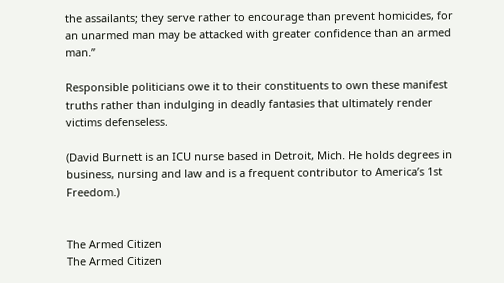the assailants; they serve rather to encourage than prevent homicides, for an unarmed man may be attacked with greater confidence than an armed man.”

Responsible politicians owe it to their constituents to own these manifest truths rather than indulging in deadly fantasies that ultimately render victims defenseless.

(David Burnett is an ICU nurse based in Detroit, Mich. He holds degrees in business, nursing and law and is a frequent contributor to America’s 1st Freedom.)


The Armed Citizen
The Armed Citizen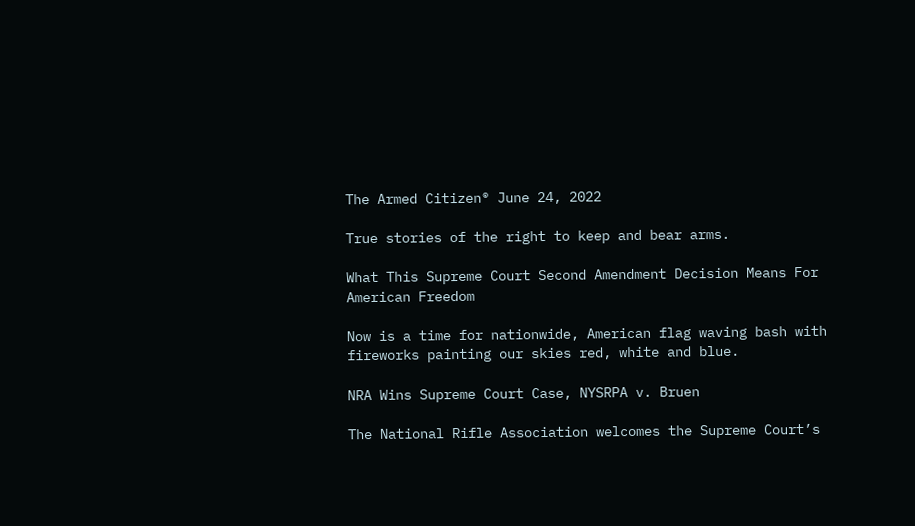The Armed Citizen® June 24, 2022

True stories of the right to keep and bear arms.

What This Supreme Court Second Amendment Decision Means For American Freedom

Now is a time for nationwide, American flag waving bash with fireworks painting our skies red, white and blue.

NRA Wins Supreme Court Case, NYSRPA v. Bruen

The National Rifle Association welcomes the Supreme Court’s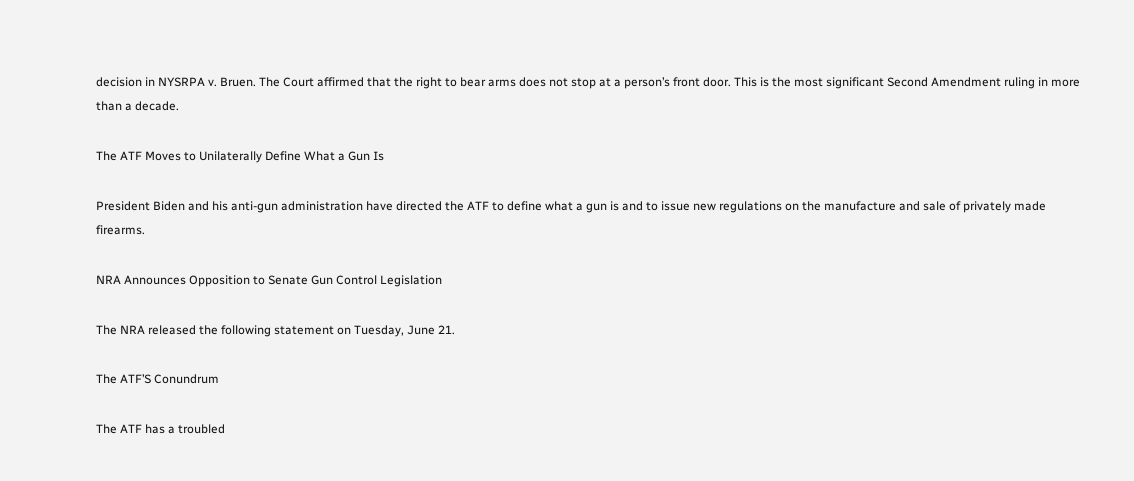decision in NYSRPA v. Bruen. The Court affirmed that the right to bear arms does not stop at a person’s front door. This is the most significant Second Amendment ruling in more than a decade.

The ATF Moves to Unilaterally Define What a Gun Is

President Biden and his anti-gun administration have directed the ATF to define what a gun is and to issue new regulations on the manufacture and sale of privately made firearms.

NRA Announces Opposition to Senate Gun Control Legislation

The NRA released the following statement on Tuesday, June 21.

The ATF’S Conundrum

The ATF has a troubled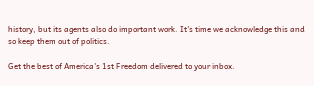history, but its agents also do important work. It's time we acknowledge this and so keep them out of politics.

Get the best of America's 1st Freedom delivered to your inbox.